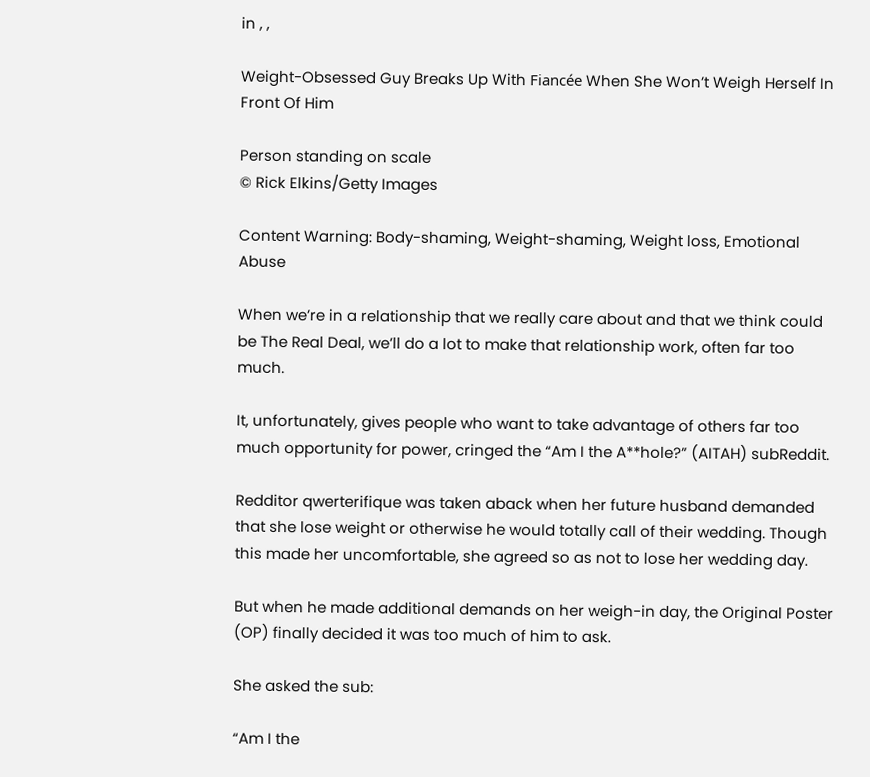in , ,

Weight-Obsessed Guy Breaks Up With Fiancée When She Won’t Weigh Herself In Front Of Him

Person standing on scale
© Rick Elkins/Getty Images

Content Warning: Body-shaming, Weight-shaming, Weight loss, Emotional Abuse

When we’re in a relationship that we really care about and that we think could be The Real Deal, we’ll do a lot to make that relationship work, often far too much.

It, unfortunately, gives people who want to take advantage of others far too much opportunity for power, cringed the “Am I the A**hole?” (AITAH) subReddit.

Redditor qwerterifique was taken aback when her future husband demanded that she lose weight or otherwise he would totally call of their wedding. Though this made her uncomfortable, she agreed so as not to lose her wedding day.

But when he made additional demands on her weigh-in day, the Original Poster (OP) finally decided it was too much of him to ask.

She asked the sub:

“Am I the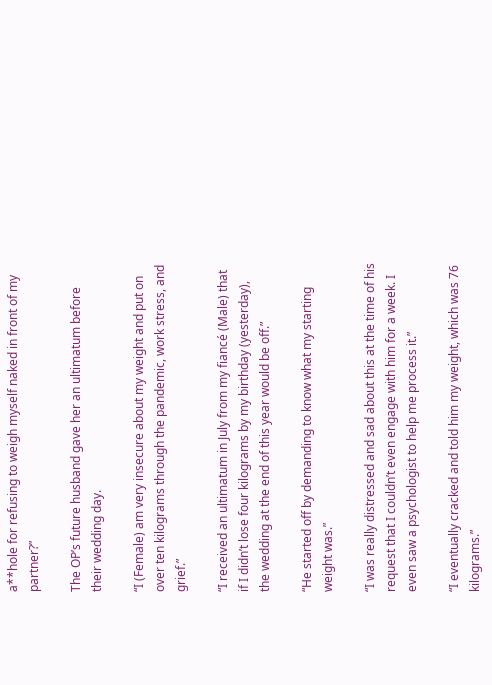a**hole for refusing to weigh myself naked in front of my partner?”

The OP’s future husband gave her an ultimatum before their wedding day.

“I (Female) am very insecure about my weight and put on over ten kilograms through the pandemic, work stress, and grief.”

“I received an ultimatum in July from my fiancé (Male) that if I didn’t lose four kilograms by my birthday (yesterday), the wedding at the end of this year would be off.”

“He started off by demanding to know what my starting weight was.”

“I was really distressed and sad about this at the time of his request that I couldn’t even engage with him for a week. I even saw a psychologist to help me process it.”

“I eventually cracked and told him my weight, which was 76 kilograms.”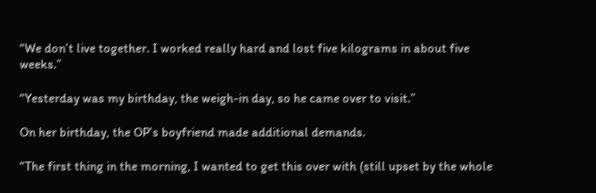“We don’t live together. I worked really hard and lost five kilograms in about five weeks.”

“Yesterday was my birthday, the weigh-in day, so he came over to visit.”

On her birthday, the OP’s boyfriend made additional demands.

“The first thing in the morning, I wanted to get this over with (still upset by the whole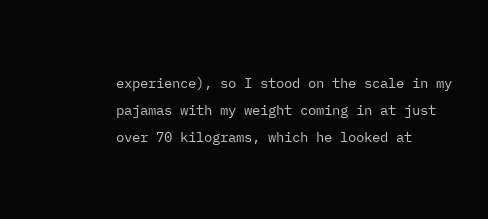experience), so I stood on the scale in my pajamas with my weight coming in at just over 70 kilograms, which he looked at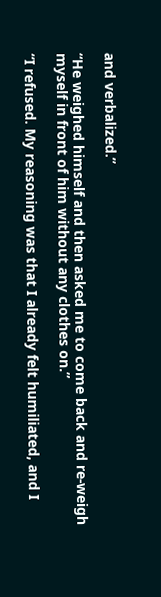and verbalized.”

“He weighed himself and then asked me to come back and re-weigh myself in front of him without any clothes on.”

“I refused. My reasoning was that I already felt humiliated, and I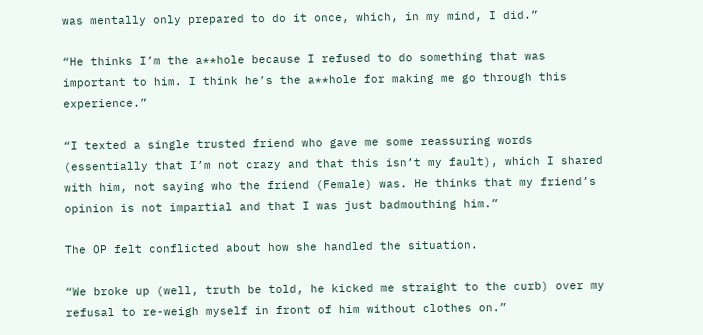was mentally only prepared to do it once, which, in my mind, I did.”

“He thinks I’m the a**hole because I refused to do something that was important to him. I think he’s the a**hole for making me go through this experience.”

“I texted a single trusted friend who gave me some reassuring words (essentially that I’m not crazy and that this isn’t my fault), which I shared with him, not saying who the friend (Female) was. He thinks that my friend’s opinion is not impartial and that I was just badmouthing him.”

The OP felt conflicted about how she handled the situation.

“We broke up (well, truth be told, he kicked me straight to the curb) over my refusal to re-weigh myself in front of him without clothes on.”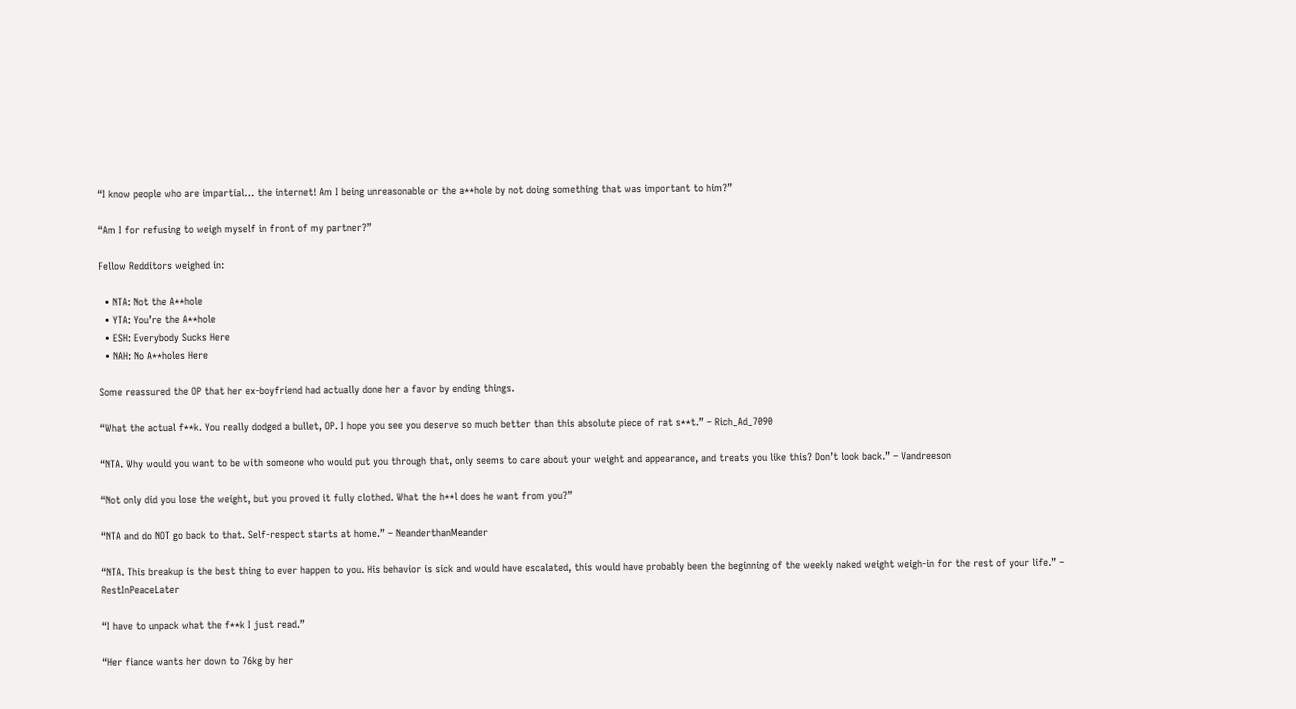“I know people who are impartial… the internet! Am I being unreasonable or the a**hole by not doing something that was important to him?”

“Am I for refusing to weigh myself in front of my partner?”

Fellow Redditors weighed in:

  • NTA: Not the A**hole
  • YTA: You’re the A**hole
  • ESH: Everybody Sucks Here
  • NAH: No A**holes Here

Some reassured the OP that her ex-boyfriend had actually done her a favor by ending things.

“What the actual f**k. You really dodged a bullet, OP. I hope you see you deserve so much better than this absolute piece of rat s**t.” – Rich_Ad_7090

“NTA. Why would you want to be with someone who would put you through that, only seems to care about your weight and appearance, and treats you like this? Don’t look back.” – Vandreeson

“Not only did you lose the weight, but you proved it fully clothed. What the h**l does he want from you?”

“NTA and do NOT go back to that. Self-respect starts at home.” – NeanderthanMeander

“NTA. This breakup is the best thing to ever happen to you. His behavior is sick and would have escalated, this would have probably been the beginning of the weekly naked weight weigh-in for the rest of your life.” – RestInPeaceLater

“I have to unpack what the f**k I just read.”

“Her fiance wants her down to 76kg by her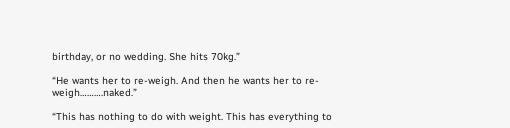birthday, or no wedding. She hits 70kg.”

“He wants her to re-weigh. And then he wants her to re-weigh……….naked.”

“This has nothing to do with weight. This has everything to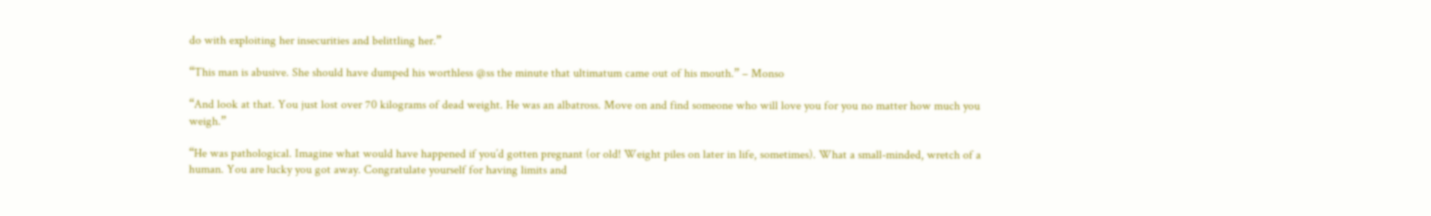do with exploiting her insecurities and belittling her.”

“This man is abusive. She should have dumped his worthless @ss the minute that ultimatum came out of his mouth.” – Monso

“And look at that. You just lost over 70 kilograms of dead weight. He was an albatross. Move on and find someone who will love you for you no matter how much you weigh.”

“He was pathological. Imagine what would have happened if you’d gotten pregnant (or old! Weight piles on later in life, sometimes). What a small-minded, wretch of a human. You are lucky you got away. Congratulate yourself for having limits and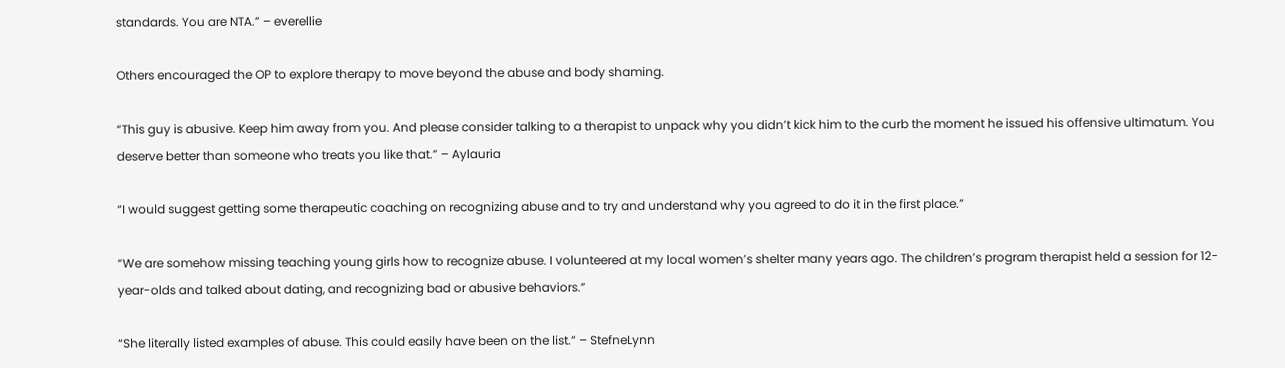standards. You are NTA.” – everellie

Others encouraged the OP to explore therapy to move beyond the abuse and body shaming.

“This guy is abusive. Keep him away from you. And please consider talking to a therapist to unpack why you didn’t kick him to the curb the moment he issued his offensive ultimatum. You deserve better than someone who treats you like that.” – Aylauria

“I would suggest getting some therapeutic coaching on recognizing abuse and to try and understand why you agreed to do it in the first place.”

“We are somehow missing teaching young girls how to recognize abuse. I volunteered at my local women’s shelter many years ago. The children’s program therapist held a session for 12-year-olds and talked about dating, and recognizing bad or abusive behaviors.”

“She literally listed examples of abuse. This could easily have been on the list.” – StefneLynn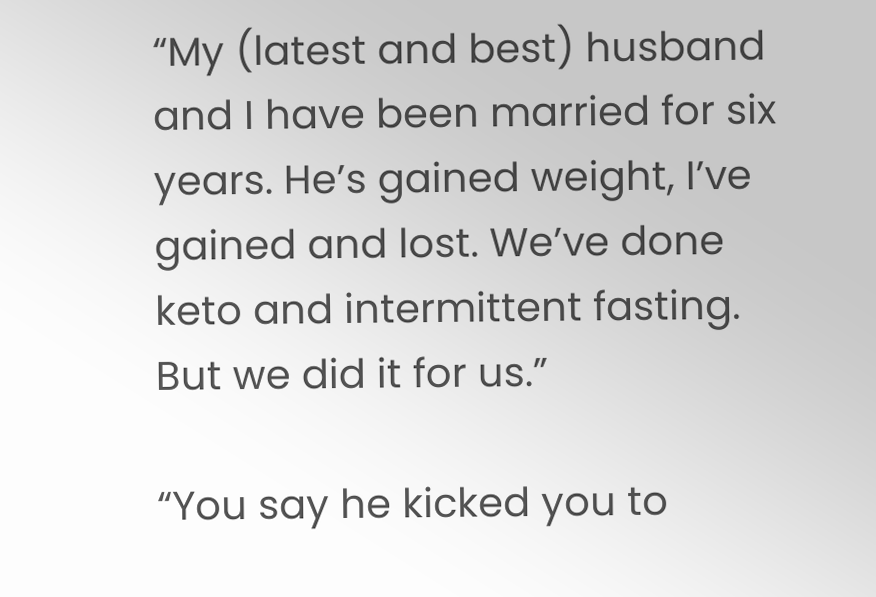“My (latest and best) husband and I have been married for six years. He’s gained weight, I’ve gained and lost. We’ve done keto and intermittent fasting. But we did it for us.”

“You say he kicked you to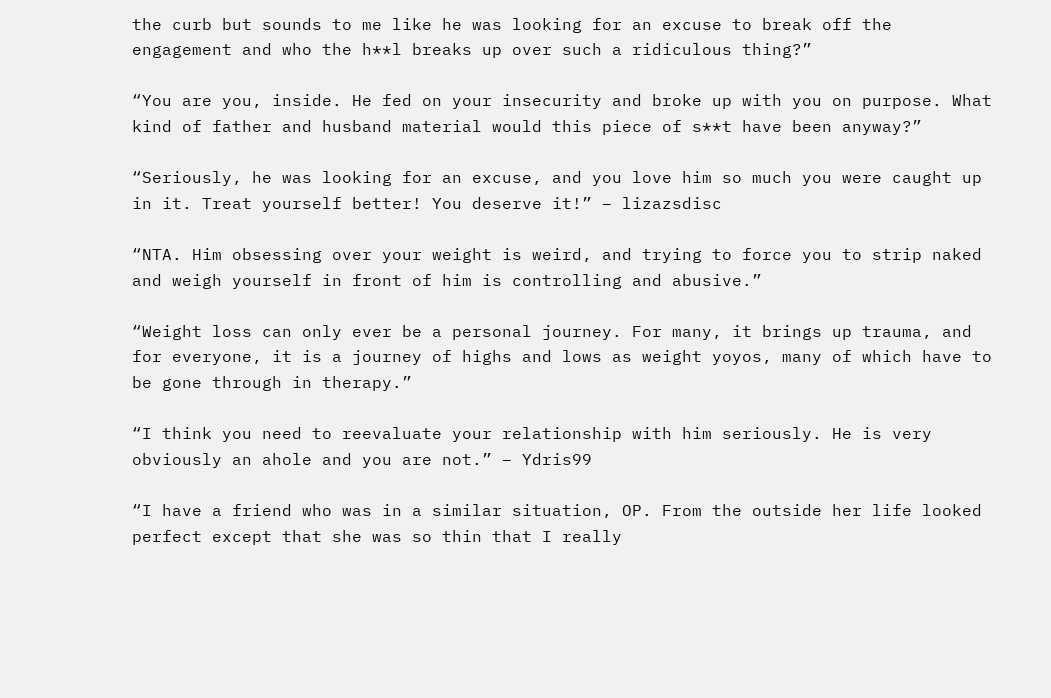the curb but sounds to me like he was looking for an excuse to break off the engagement and who the h**l breaks up over such a ridiculous thing?”

“You are you, inside. He fed on your insecurity and broke up with you on purpose. What kind of father and husband material would this piece of s**t have been anyway?”

“Seriously, he was looking for an excuse, and you love him so much you were caught up in it. Treat yourself better! You deserve it!” – lizazsdisc

“NTA. Him obsessing over your weight is weird, and trying to force you to strip naked and weigh yourself in front of him is controlling and abusive.”

“Weight loss can only ever be a personal journey. For many, it brings up trauma, and for everyone, it is a journey of highs and lows as weight yoyos, many of which have to be gone through in therapy.”

“I think you need to reevaluate your relationship with him seriously. He is very obviously an ahole and you are not.” – Ydris99

“I have a friend who was in a similar situation, OP. From the outside her life looked perfect except that she was so thin that I really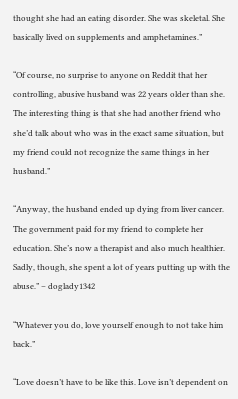thought she had an eating disorder. She was skeletal. She basically lived on supplements and amphetamines.”

“Of course, no surprise to anyone on Reddit that her controlling, abusive husband was 22 years older than she. The interesting thing is that she had another friend who she’d talk about who was in the exact same situation, but my friend could not recognize the same things in her husband.”

“Anyway, the husband ended up dying from liver cancer. The government paid for my friend to complete her education. She’s now a therapist and also much healthier. Sadly, though, she spent a lot of years putting up with the abuse.” – doglady1342

“Whatever you do, love yourself enough to not take him back.”

“Love doesn’t have to be like this. Love isn’t dependent on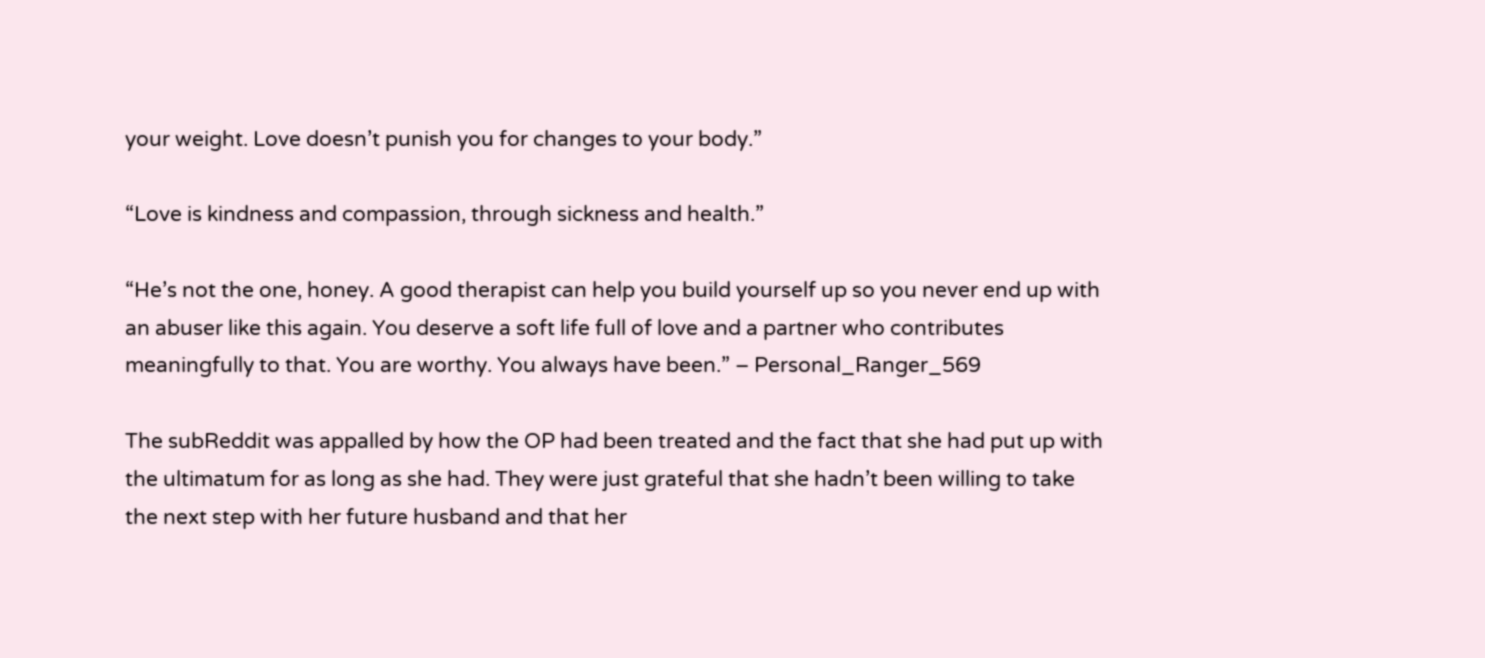your weight. Love doesn’t punish you for changes to your body.”

“Love is kindness and compassion, through sickness and health.”

“He’s not the one, honey. A good therapist can help you build yourself up so you never end up with an abuser like this again. You deserve a soft life full of love and a partner who contributes meaningfully to that. You are worthy. You always have been.” – Personal_Ranger_569

The subReddit was appalled by how the OP had been treated and the fact that she had put up with the ultimatum for as long as she had. They were just grateful that she hadn’t been willing to take the next step with her future husband and that her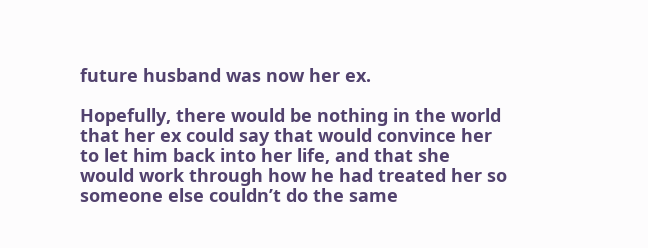future husband was now her ex.

Hopefully, there would be nothing in the world that her ex could say that would convince her to let him back into her life, and that she would work through how he had treated her so someone else couldn’t do the same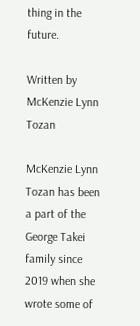thing in the future.

Written by McKenzie Lynn Tozan

McKenzie Lynn Tozan has been a part of the George Takei family since 2019 when she wrote some of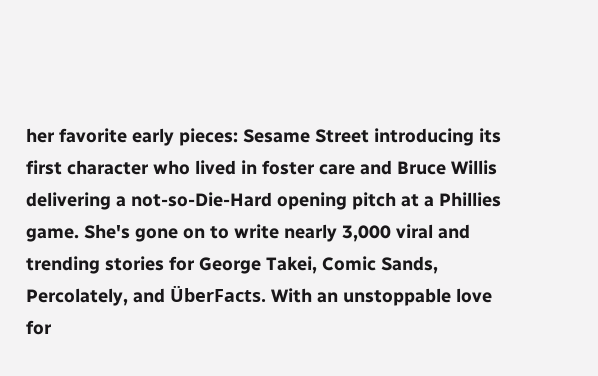her favorite early pieces: Sesame Street introducing its first character who lived in foster care and Bruce Willis delivering a not-so-Die-Hard opening pitch at a Phillies game. She's gone on to write nearly 3,000 viral and trending stories for George Takei, Comic Sands, Percolately, and ÜberFacts. With an unstoppable love for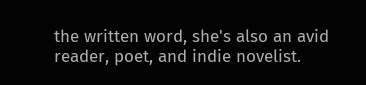the written word, she's also an avid reader, poet, and indie novelist.